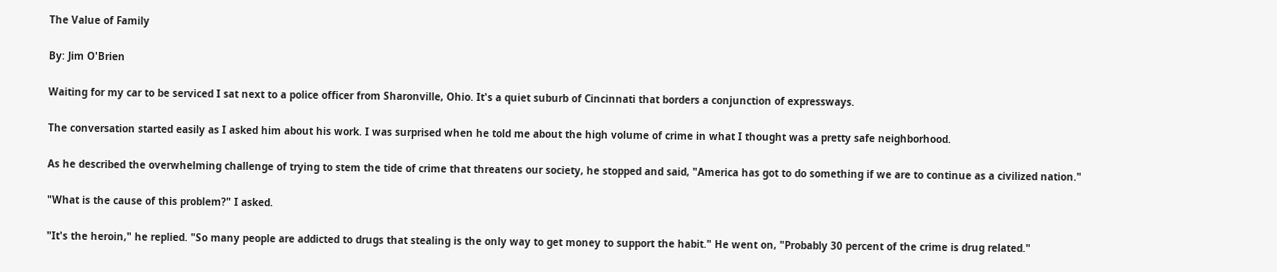The Value of Family

By: Jim O'Brien

Waiting for my car to be serviced I sat next to a police officer from Sharonville, Ohio. It's a quiet suburb of Cincinnati that borders a conjunction of expressways.

The conversation started easily as I asked him about his work. I was surprised when he told me about the high volume of crime in what I thought was a pretty safe neighborhood.

As he described the overwhelming challenge of trying to stem the tide of crime that threatens our society, he stopped and said, "America has got to do something if we are to continue as a civilized nation."

"What is the cause of this problem?" I asked.

"It's the heroin," he replied. "So many people are addicted to drugs that stealing is the only way to get money to support the habit." He went on, "Probably 30 percent of the crime is drug related."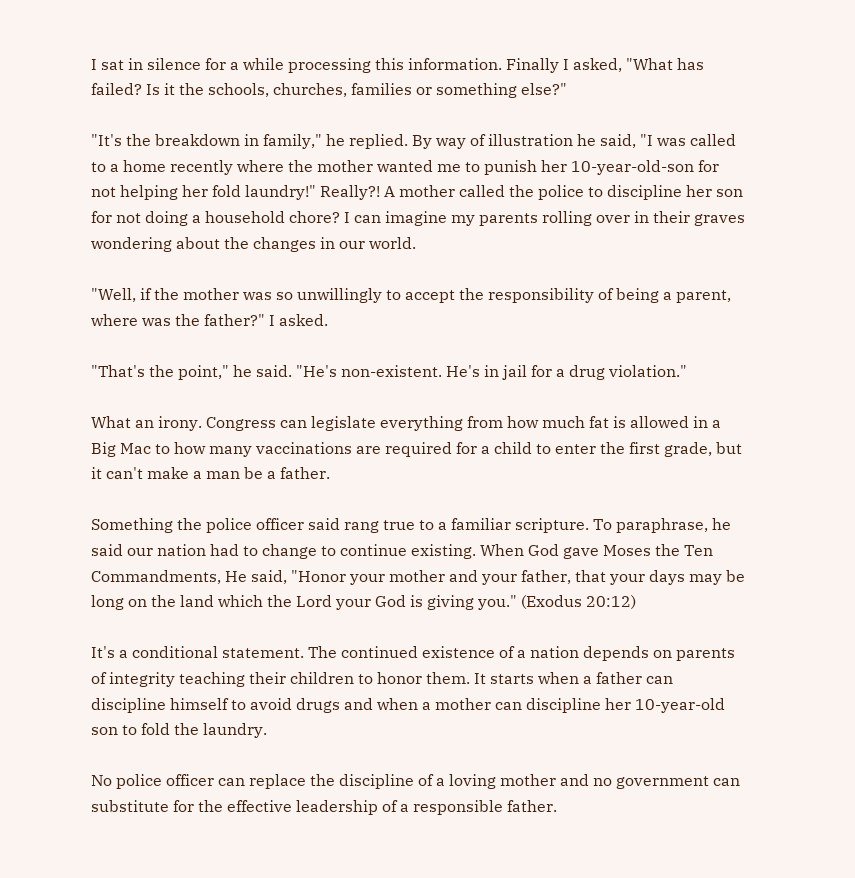I sat in silence for a while processing this information. Finally I asked, "What has failed? Is it the schools, churches, families or something else?"

"It's the breakdown in family," he replied. By way of illustration he said, "I was called to a home recently where the mother wanted me to punish her 10-year-old-son for not helping her fold laundry!" Really?! A mother called the police to discipline her son for not doing a household chore? I can imagine my parents rolling over in their graves wondering about the changes in our world.

"Well, if the mother was so unwillingly to accept the responsibility of being a parent, where was the father?" I asked.

"That's the point," he said. "He's non-existent. He's in jail for a drug violation."

What an irony. Congress can legislate everything from how much fat is allowed in a Big Mac to how many vaccinations are required for a child to enter the first grade, but it can't make a man be a father.

Something the police officer said rang true to a familiar scripture. To paraphrase, he said our nation had to change to continue existing. When God gave Moses the Ten Commandments, He said, "Honor your mother and your father, that your days may be long on the land which the Lord your God is giving you." (Exodus 20:12)

It's a conditional statement. The continued existence of a nation depends on parents of integrity teaching their children to honor them. It starts when a father can discipline himself to avoid drugs and when a mother can discipline her 10-year-old son to fold the laundry.

No police officer can replace the discipline of a loving mother and no government can substitute for the effective leadership of a responsible father.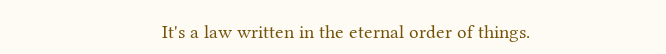It's a law written in the eternal order of things.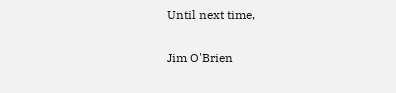Until next time,

Jim O'Brien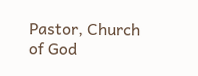Pastor, Church of God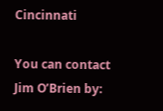Cincinnati

You can contact Jim O’Brien by: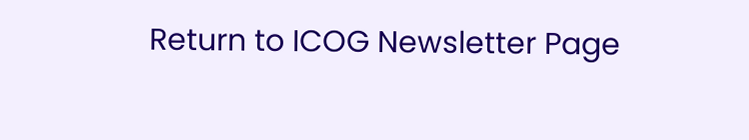Return to ICOG Newsletter Page